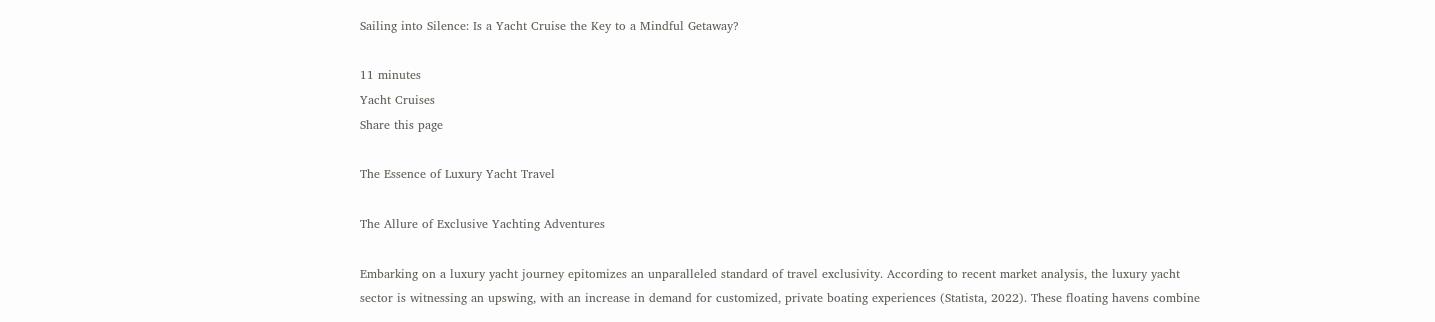Sailing into Silence: Is a Yacht Cruise the Key to a Mindful Getaway?

11 minutes
Yacht Cruises
Share this page

The Essence of Luxury Yacht Travel

The Allure of Exclusive Yachting Adventures

Embarking on a luxury yacht journey epitomizes an unparalleled standard of travel exclusivity. According to recent market analysis, the luxury yacht sector is witnessing an upswing, with an increase in demand for customized, private boating experiences (Statista, 2022). These floating havens combine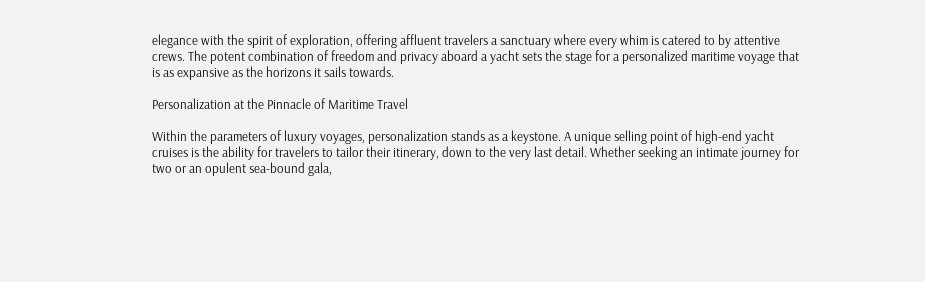elegance with the spirit of exploration, offering affluent travelers a sanctuary where every whim is catered to by attentive crews. The potent combination of freedom and privacy aboard a yacht sets the stage for a personalized maritime voyage that is as expansive as the horizons it sails towards.

Personalization at the Pinnacle of Maritime Travel

Within the parameters of luxury voyages, personalization stands as a keystone. A unique selling point of high-end yacht cruises is the ability for travelers to tailor their itinerary, down to the very last detail. Whether seeking an intimate journey for two or an opulent sea-bound gala,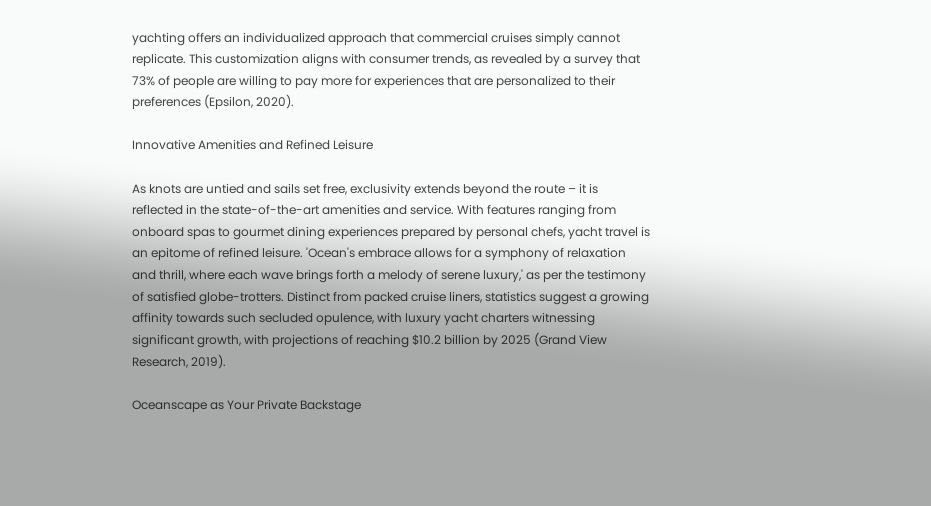yachting offers an individualized approach that commercial cruises simply cannot replicate. This customization aligns with consumer trends, as revealed by a survey that 73% of people are willing to pay more for experiences that are personalized to their preferences (Epsilon, 2020).

Innovative Amenities and Refined Leisure

As knots are untied and sails set free, exclusivity extends beyond the route – it is reflected in the state-of-the-art amenities and service. With features ranging from onboard spas to gourmet dining experiences prepared by personal chefs, yacht travel is an epitome of refined leisure. 'Ocean's embrace allows for a symphony of relaxation and thrill, where each wave brings forth a melody of serene luxury,' as per the testimony of satisfied globe-trotters. Distinct from packed cruise liners, statistics suggest a growing affinity towards such secluded opulence, with luxury yacht charters witnessing significant growth, with projections of reaching $10.2 billion by 2025 (Grand View Research, 2019).

Oceanscape as Your Private Backstage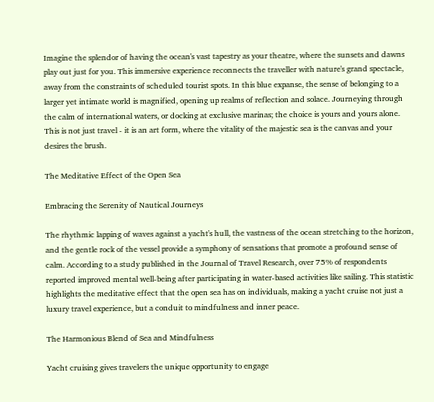Imagine the splendor of having the ocean's vast tapestry as your theatre, where the sunsets and dawns play out just for you. This immersive experience reconnects the traveller with nature's grand spectacle, away from the constraints of scheduled tourist spots. In this blue expanse, the sense of belonging to a larger yet intimate world is magnified, opening up realms of reflection and solace. Journeying through the calm of international waters, or docking at exclusive marinas; the choice is yours and yours alone. This is not just travel - it is an art form, where the vitality of the majestic sea is the canvas and your desires the brush.

The Meditative Effect of the Open Sea

Embracing the Serenity of Nautical Journeys

The rhythmic lapping of waves against a yacht's hull, the vastness of the ocean stretching to the horizon, and the gentle rock of the vessel provide a symphony of sensations that promote a profound sense of calm. According to a study published in the Journal of Travel Research, over 75% of respondents reported improved mental well-being after participating in water-based activities like sailing. This statistic highlights the meditative effect that the open sea has on individuals, making a yacht cruise not just a luxury travel experience, but a conduit to mindfulness and inner peace.

The Harmonious Blend of Sea and Mindfulness

Yacht cruising gives travelers the unique opportunity to engage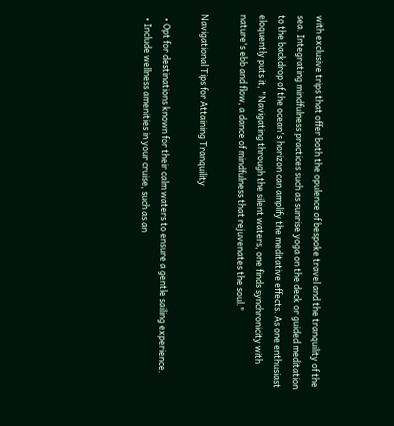with exclusive trips that offer both the opulence of bespoke travel and the tranquility of the sea. Integrating mindfulness practices such as sunrise yoga on the deck or guided meditation to the backdrop of the ocean's horizon can amplify the meditative effects. As one enthusiast eloquently puts it, "Navigating through the silent waters, one finds synchronicity with nature's ebb and flow, a dance of mindfulness that rejuvenates the soul."

Navigational Tips for Attaining Tranquility

  • Opt for destinations known for their calm waters to ensure a gentle sailing experience.
  • Include wellness amenities in your cruise, such as an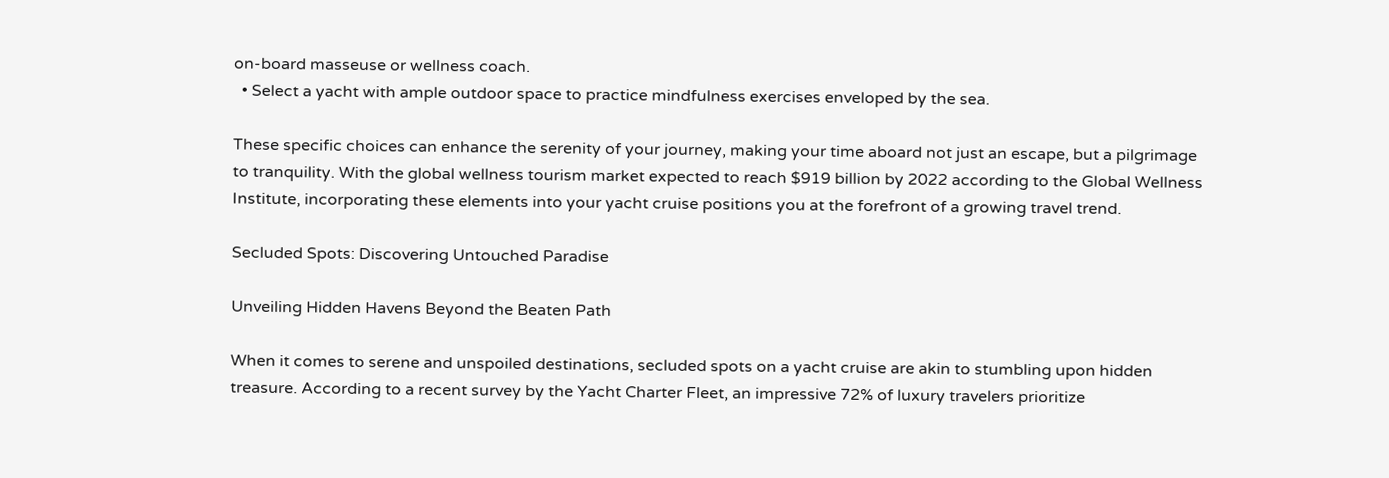on-board masseuse or wellness coach.
  • Select a yacht with ample outdoor space to practice mindfulness exercises enveloped by the sea.

These specific choices can enhance the serenity of your journey, making your time aboard not just an escape, but a pilgrimage to tranquility. With the global wellness tourism market expected to reach $919 billion by 2022 according to the Global Wellness Institute, incorporating these elements into your yacht cruise positions you at the forefront of a growing travel trend.

Secluded Spots: Discovering Untouched Paradise

Unveiling Hidden Havens Beyond the Beaten Path

When it comes to serene and unspoiled destinations, secluded spots on a yacht cruise are akin to stumbling upon hidden treasure. According to a recent survey by the Yacht Charter Fleet, an impressive 72% of luxury travelers prioritize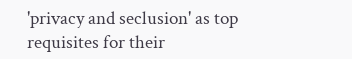'privacy and seclusion' as top requisites for their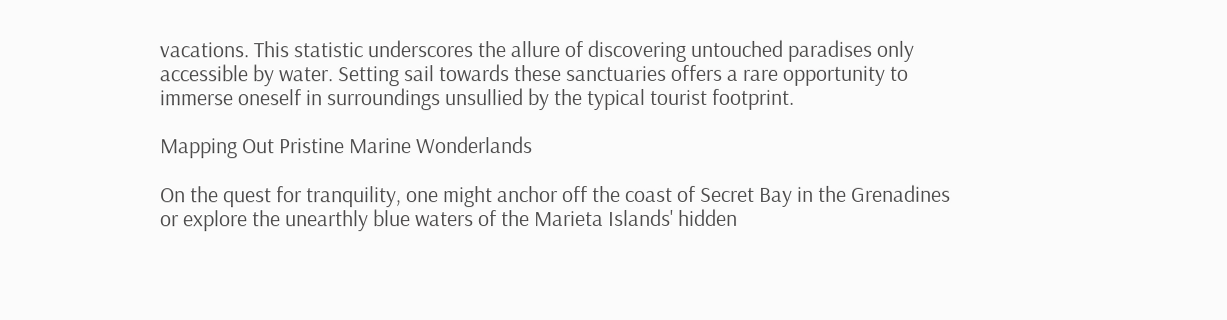vacations. This statistic underscores the allure of discovering untouched paradises only accessible by water. Setting sail towards these sanctuaries offers a rare opportunity to immerse oneself in surroundings unsullied by the typical tourist footprint.

Mapping Out Pristine Marine Wonderlands

On the quest for tranquility, one might anchor off the coast of Secret Bay in the Grenadines or explore the unearthly blue waters of the Marieta Islands' hidden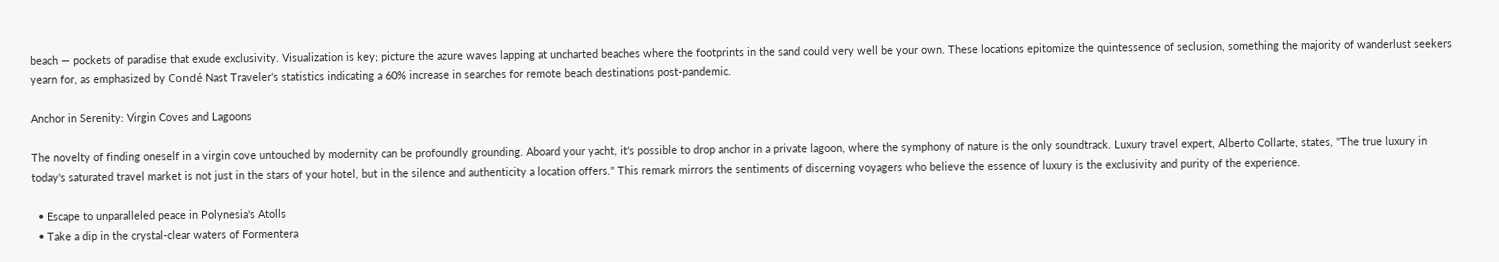beach — pockets of paradise that exude exclusivity. Visualization is key; picture the azure waves lapping at uncharted beaches where the footprints in the sand could very well be your own. These locations epitomize the quintessence of seclusion, something the majority of wanderlust seekers yearn for, as emphasized by Condé Nast Traveler's statistics indicating a 60% increase in searches for remote beach destinations post-pandemic.

Anchor in Serenity: Virgin Coves and Lagoons

The novelty of finding oneself in a virgin cove untouched by modernity can be profoundly grounding. Aboard your yacht, it's possible to drop anchor in a private lagoon, where the symphony of nature is the only soundtrack. Luxury travel expert, Alberto Collarte, states, "The true luxury in today's saturated travel market is not just in the stars of your hotel, but in the silence and authenticity a location offers." This remark mirrors the sentiments of discerning voyagers who believe the essence of luxury is the exclusivity and purity of the experience.

  • Escape to unparalleled peace in Polynesia's Atolls
  • Take a dip in the crystal-clear waters of Formentera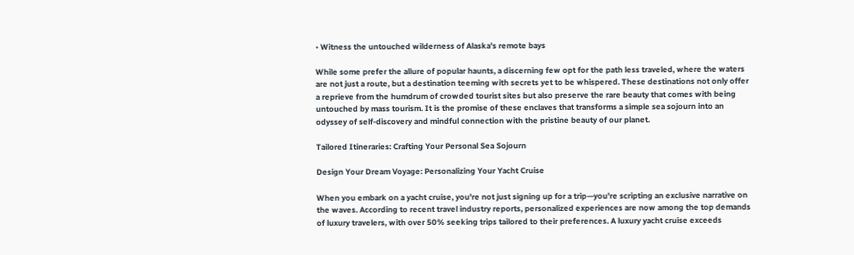• Witness the untouched wilderness of Alaska's remote bays

While some prefer the allure of popular haunts, a discerning few opt for the path less traveled, where the waters are not just a route, but a destination teeming with secrets yet to be whispered. These destinations not only offer a reprieve from the humdrum of crowded tourist sites but also preserve the rare beauty that comes with being untouched by mass tourism. It is the promise of these enclaves that transforms a simple sea sojourn into an odyssey of self-discovery and mindful connection with the pristine beauty of our planet.

Tailored Itineraries: Crafting Your Personal Sea Sojourn

Design Your Dream Voyage: Personalizing Your Yacht Cruise

When you embark on a yacht cruise, you're not just signing up for a trip—you're scripting an exclusive narrative on the waves. According to recent travel industry reports, personalized experiences are now among the top demands of luxury travelers, with over 50% seeking trips tailored to their preferences. A luxury yacht cruise exceeds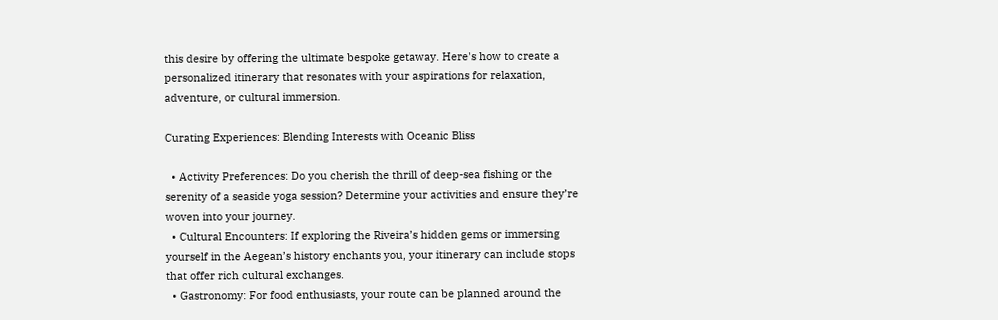this desire by offering the ultimate bespoke getaway. Here's how to create a personalized itinerary that resonates with your aspirations for relaxation, adventure, or cultural immersion.

Curating Experiences: Blending Interests with Oceanic Bliss

  • Activity Preferences: Do you cherish the thrill of deep-sea fishing or the serenity of a seaside yoga session? Determine your activities and ensure they’re woven into your journey.
  • Cultural Encounters: If exploring the Riveira’s hidden gems or immersing yourself in the Aegean’s history enchants you, your itinerary can include stops that offer rich cultural exchanges.
  • Gastronomy: For food enthusiasts, your route can be planned around the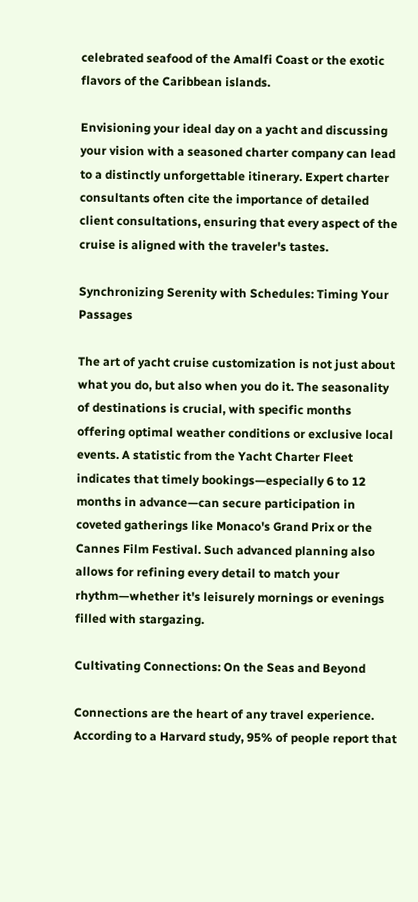celebrated seafood of the Amalfi Coast or the exotic flavors of the Caribbean islands.

Envisioning your ideal day on a yacht and discussing your vision with a seasoned charter company can lead to a distinctly unforgettable itinerary. Expert charter consultants often cite the importance of detailed client consultations, ensuring that every aspect of the cruise is aligned with the traveler's tastes.

Synchronizing Serenity with Schedules: Timing Your Passages

The art of yacht cruise customization is not just about what you do, but also when you do it. The seasonality of destinations is crucial, with specific months offering optimal weather conditions or exclusive local events. A statistic from the Yacht Charter Fleet indicates that timely bookings—especially 6 to 12 months in advance—can secure participation in coveted gatherings like Monaco's Grand Prix or the Cannes Film Festival. Such advanced planning also allows for refining every detail to match your rhythm—whether it's leisurely mornings or evenings filled with stargazing.

Cultivating Connections: On the Seas and Beyond

Connections are the heart of any travel experience. According to a Harvard study, 95% of people report that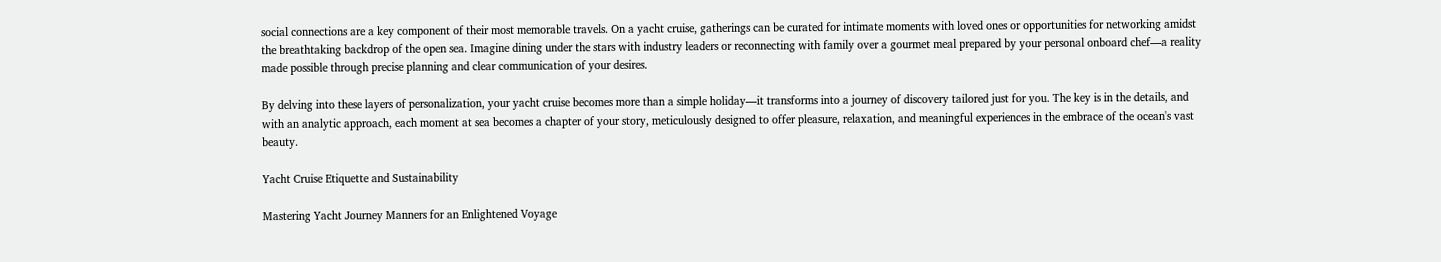social connections are a key component of their most memorable travels. On a yacht cruise, gatherings can be curated for intimate moments with loved ones or opportunities for networking amidst the breathtaking backdrop of the open sea. Imagine dining under the stars with industry leaders or reconnecting with family over a gourmet meal prepared by your personal onboard chef—a reality made possible through precise planning and clear communication of your desires.

By delving into these layers of personalization, your yacht cruise becomes more than a simple holiday—it transforms into a journey of discovery tailored just for you. The key is in the details, and with an analytic approach, each moment at sea becomes a chapter of your story, meticulously designed to offer pleasure, relaxation, and meaningful experiences in the embrace of the ocean's vast beauty.

Yacht Cruise Etiquette and Sustainability

Mastering Yacht Journey Manners for an Enlightened Voyage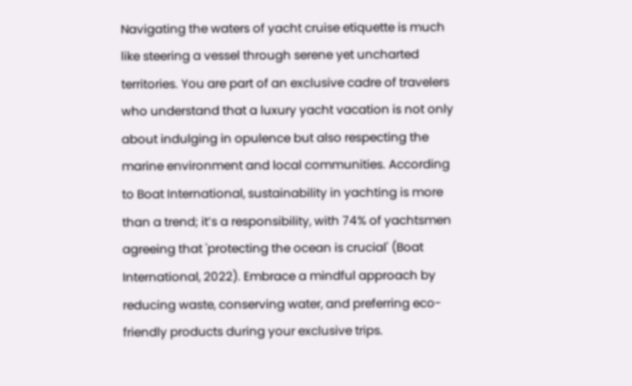Navigating the waters of yacht cruise etiquette is much like steering a vessel through serene yet uncharted territories. You are part of an exclusive cadre of travelers who understand that a luxury yacht vacation is not only about indulging in opulence but also respecting the marine environment and local communities. According to Boat International, sustainability in yachting is more than a trend; it’s a responsibility, with 74% of yachtsmen agreeing that 'protecting the ocean is crucial' (Boat International, 2022). Embrace a mindful approach by reducing waste, conserving water, and preferring eco-friendly products during your exclusive trips.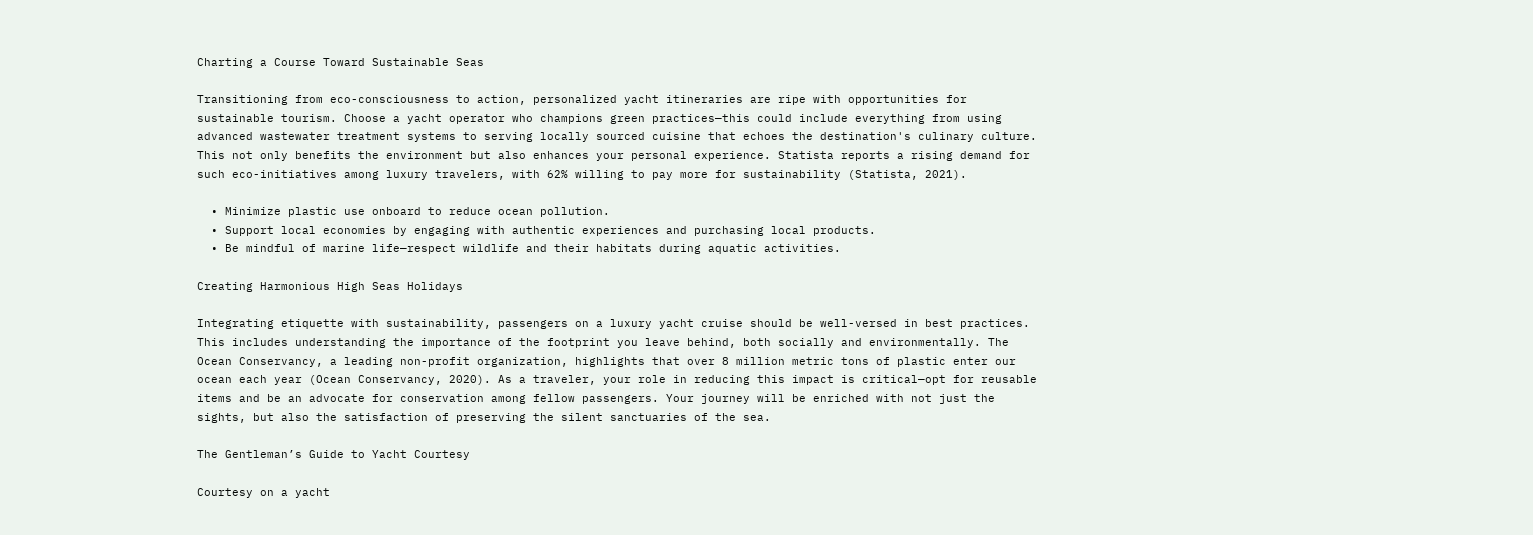Charting a Course Toward Sustainable Seas

Transitioning from eco-consciousness to action, personalized yacht itineraries are ripe with opportunities for sustainable tourism. Choose a yacht operator who champions green practices—this could include everything from using advanced wastewater treatment systems to serving locally sourced cuisine that echoes the destination's culinary culture. This not only benefits the environment but also enhances your personal experience. Statista reports a rising demand for such eco-initiatives among luxury travelers, with 62% willing to pay more for sustainability (Statista, 2021).

  • Minimize plastic use onboard to reduce ocean pollution.
  • Support local economies by engaging with authentic experiences and purchasing local products.
  • Be mindful of marine life—respect wildlife and their habitats during aquatic activities.

Creating Harmonious High Seas Holidays

Integrating etiquette with sustainability, passengers on a luxury yacht cruise should be well-versed in best practices. This includes understanding the importance of the footprint you leave behind, both socially and environmentally. The Ocean Conservancy, a leading non-profit organization, highlights that over 8 million metric tons of plastic enter our ocean each year (Ocean Conservancy, 2020). As a traveler, your role in reducing this impact is critical—opt for reusable items and be an advocate for conservation among fellow passengers. Your journey will be enriched with not just the sights, but also the satisfaction of preserving the silent sanctuaries of the sea.

The Gentleman’s Guide to Yacht Courtesy

Courtesy on a yacht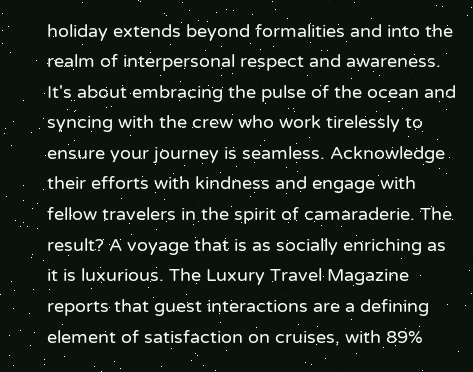holiday extends beyond formalities and into the realm of interpersonal respect and awareness. It's about embracing the pulse of the ocean and syncing with the crew who work tirelessly to ensure your journey is seamless. Acknowledge their efforts with kindness and engage with fellow travelers in the spirit of camaraderie. The result? A voyage that is as socially enriching as it is luxurious. The Luxury Travel Magazine reports that guest interactions are a defining element of satisfaction on cruises, with 89%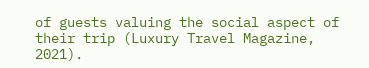of guests valuing the social aspect of their trip (Luxury Travel Magazine, 2021).